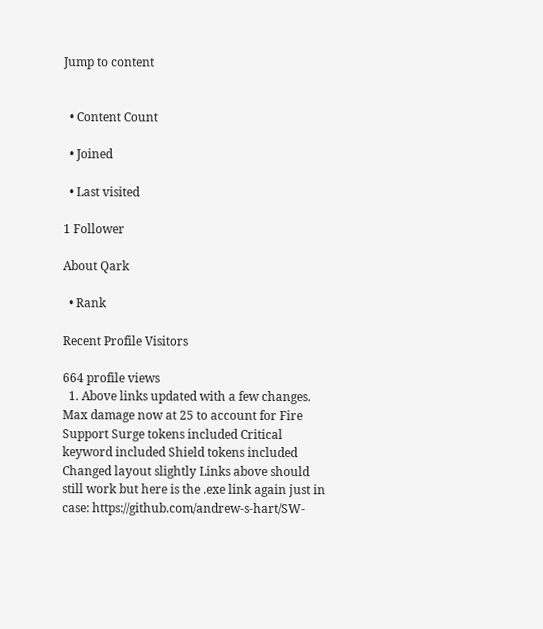Jump to content


  • Content Count

  • Joined

  • Last visited

1 Follower

About Qark

  • Rank

Recent Profile Visitors

664 profile views
  1. Above links updated with a few changes. Max damage now at 25 to account for Fire Support Surge tokens included Critical keyword included Shield tokens included Changed layout slightly Links above should still work but here is the .exe link again just in case: https://github.com/andrew-s-hart/SW-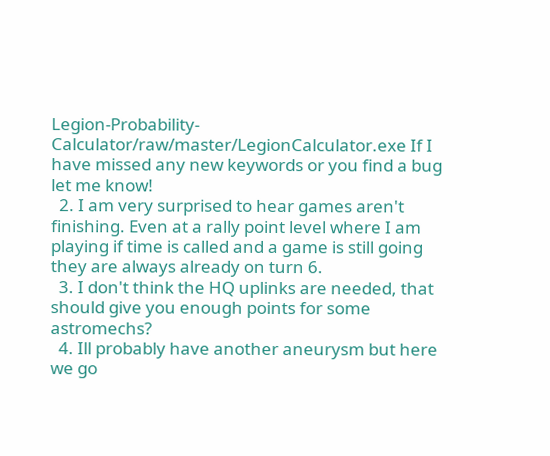Legion-Probability-Calculator/raw/master/LegionCalculator.exe If I have missed any new keywords or you find a bug let me know!
  2. I am very surprised to hear games aren't finishing. Even at a rally point level where I am playing if time is called and a game is still going they are always already on turn 6.
  3. I don't think the HQ uplinks are needed, that should give you enough points for some astromechs?
  4. Ill probably have another aneurysm but here we go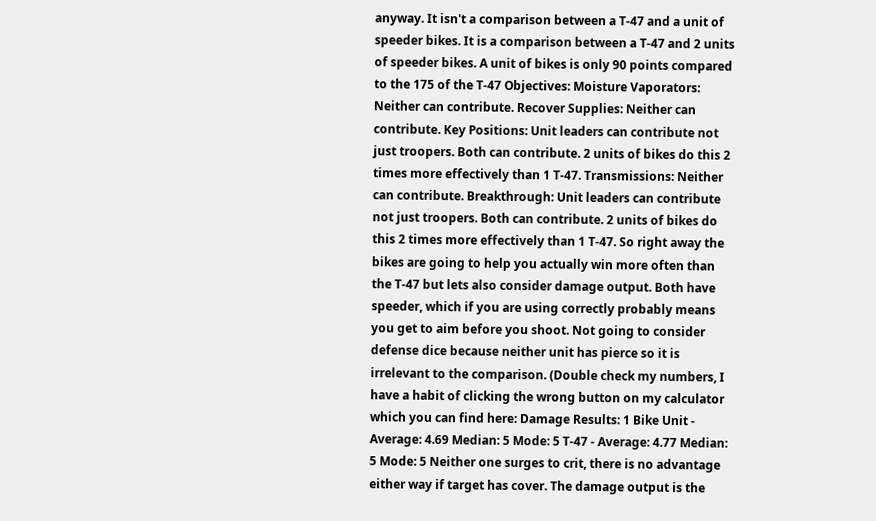anyway. It isn't a comparison between a T-47 and a unit of speeder bikes. It is a comparison between a T-47 and 2 units of speeder bikes. A unit of bikes is only 90 points compared to the 175 of the T-47 Objectives: Moisture Vaporators: Neither can contribute. Recover Supplies: Neither can contribute. Key Positions: Unit leaders can contribute not just troopers. Both can contribute. 2 units of bikes do this 2 times more effectively than 1 T-47. Transmissions: Neither can contribute. Breakthrough: Unit leaders can contribute not just troopers. Both can contribute. 2 units of bikes do this 2 times more effectively than 1 T-47. So right away the bikes are going to help you actually win more often than the T-47 but lets also consider damage output. Both have speeder, which if you are using correctly probably means you get to aim before you shoot. Not going to consider defense dice because neither unit has pierce so it is irrelevant to the comparison. (Double check my numbers, I have a habit of clicking the wrong button on my calculator which you can find here: Damage Results: 1 Bike Unit - Average: 4.69 Median: 5 Mode: 5 T-47 - Average: 4.77 Median: 5 Mode: 5 Neither one surges to crit, there is no advantage either way if target has cover. The damage output is the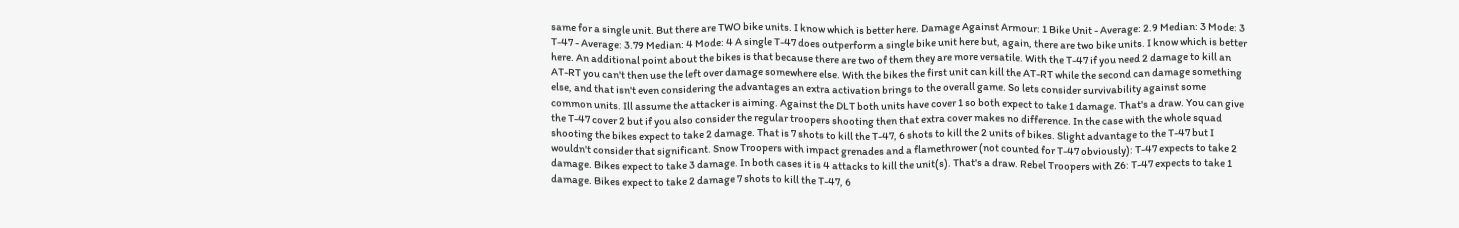same for a single unit. But there are TWO bike units. I know which is better here. Damage Against Armour: 1 Bike Unit - Average: 2.9 Median: 3 Mode: 3 T-47 - Average: 3.79 Median: 4 Mode: 4 A single T-47 does outperform a single bike unit here but, again, there are two bike units. I know which is better here. An additional point about the bikes is that because there are two of them they are more versatile. With the T-47 if you need 2 damage to kill an AT-RT you can't then use the left over damage somewhere else. With the bikes the first unit can kill the AT-RT while the second can damage something else, and that isn't even considering the advantages an extra activation brings to the overall game. So lets consider survivability against some common units. Ill assume the attacker is aiming. Against the DLT both units have cover 1 so both expect to take 1 damage. That's a draw. You can give the T-47 cover 2 but if you also consider the regular troopers shooting then that extra cover makes no difference. In the case with the whole squad shooting the bikes expect to take 2 damage. That is 7 shots to kill the T-47, 6 shots to kill the 2 units of bikes. Slight advantage to the T-47 but I wouldn't consider that significant. Snow Troopers with impact grenades and a flamethrower (not counted for T-47 obviously): T-47 expects to take 2 damage. Bikes expect to take 3 damage. In both cases it is 4 attacks to kill the unit(s). That's a draw. Rebel Troopers with Z6: T-47 expects to take 1 damage. Bikes expect to take 2 damage 7 shots to kill the T-47, 6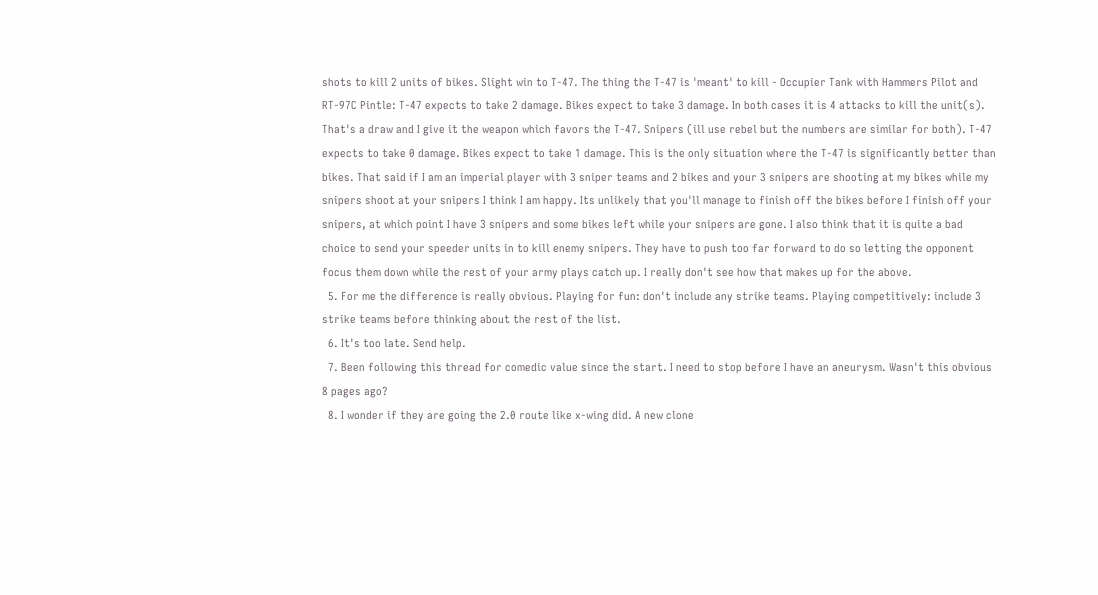shots to kill 2 units of bikes. Slight win to T-47. The thing the T-47 is 'meant' to kill - Occupier Tank with Hammers Pilot and RT-97C Pintle: T-47 expects to take 2 damage. Bikes expect to take 3 damage. In both cases it is 4 attacks to kill the unit(s). That's a draw and I give it the weapon which favors the T-47. Snipers (ill use rebel but the numbers are similar for both). T-47 expects to take 0 damage. Bikes expect to take 1 damage. This is the only situation where the T-47 is significantly better than bikes. That said if I am an imperial player with 3 sniper teams and 2 bikes and your 3 snipers are shooting at my bikes while my snipers shoot at your snipers I think I am happy. Its unlikely that you'll manage to finish off the bikes before I finish off your snipers, at which point I have 3 snipers and some bikes left while your snipers are gone. I also think that it is quite a bad choice to send your speeder units in to kill enemy snipers. They have to push too far forward to do so letting the opponent focus them down while the rest of your army plays catch up. I really don't see how that makes up for the above.
  5. For me the difference is really obvious. Playing for fun: don't include any strike teams. Playing competitively: include 3 strike teams before thinking about the rest of the list.
  6. It's too late. Send help.
  7. Been following this thread for comedic value since the start. I need to stop before I have an aneurysm. Wasn't this obvious 8 pages ago?
  8. I wonder if they are going the 2.0 route like x-wing did. A new clone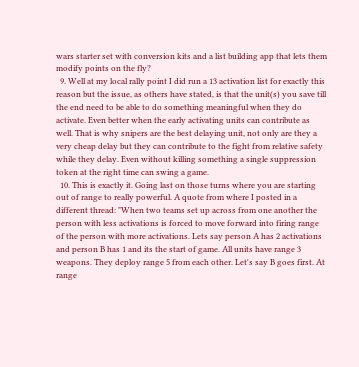wars starter set with conversion kits and a list building app that lets them modify points on the fly?
  9. Well at my local rally point I did run a 13 activation list for exactly this reason but the issue, as others have stated, is that the unit(s) you save till the end need to be able to do something meaningful when they do activate. Even better when the early activating units can contribute as well. That is why snipers are the best delaying unit, not only are they a very cheap delay but they can contribute to the fight from relative safety while they delay. Even without killing something a single suppression token at the right time can swing a game.
  10. This is exactly it. Going last on those turns where you are starting out of range to really powerful. A quote from where I posted in a different thread: "When two teams set up across from one another the person with less activations is forced to move forward into firing range of the person with more activations. Lets say person A has 2 activations and person B has 1 and its the start of game. All units have range 3 weapons. They deploy range 5 from each other. Let's say B goes first. At range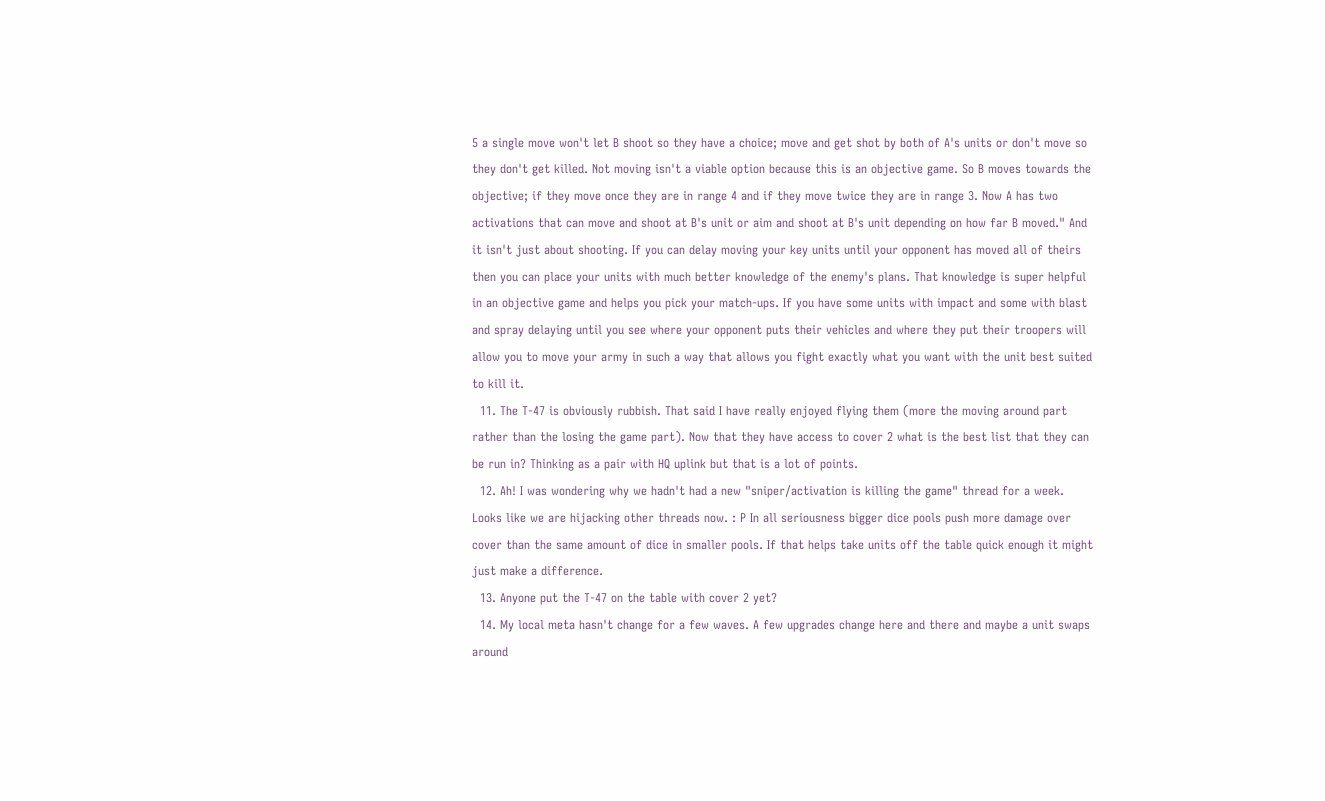5 a single move won't let B shoot so they have a choice; move and get shot by both of A's units or don't move so they don't get killed. Not moving isn't a viable option because this is an objective game. So B moves towards the objective; if they move once they are in range 4 and if they move twice they are in range 3. Now A has two activations that can move and shoot at B's unit or aim and shoot at B's unit depending on how far B moved." And it isn't just about shooting. If you can delay moving your key units until your opponent has moved all of theirs then you can place your units with much better knowledge of the enemy's plans. That knowledge is super helpful in an objective game and helps you pick your match-ups. If you have some units with impact and some with blast and spray delaying until you see where your opponent puts their vehicles and where they put their troopers will allow you to move your army in such a way that allows you fight exactly what you want with the unit best suited to kill it.
  11. The T-47 is obviously rubbish. That said I have really enjoyed flying them (more the moving around part rather than the losing the game part). Now that they have access to cover 2 what is the best list that they can be run in? Thinking as a pair with HQ uplink but that is a lot of points.
  12. Ah! I was wondering why we hadn't had a new "sniper/activation is killing the game" thread for a week. Looks like we are hijacking other threads now. : P In all seriousness bigger dice pools push more damage over cover than the same amount of dice in smaller pools. If that helps take units off the table quick enough it might just make a difference.
  13. Anyone put the T-47 on the table with cover 2 yet?
  14. My local meta hasn't change for a few waves. A few upgrades change here and there and maybe a unit swaps around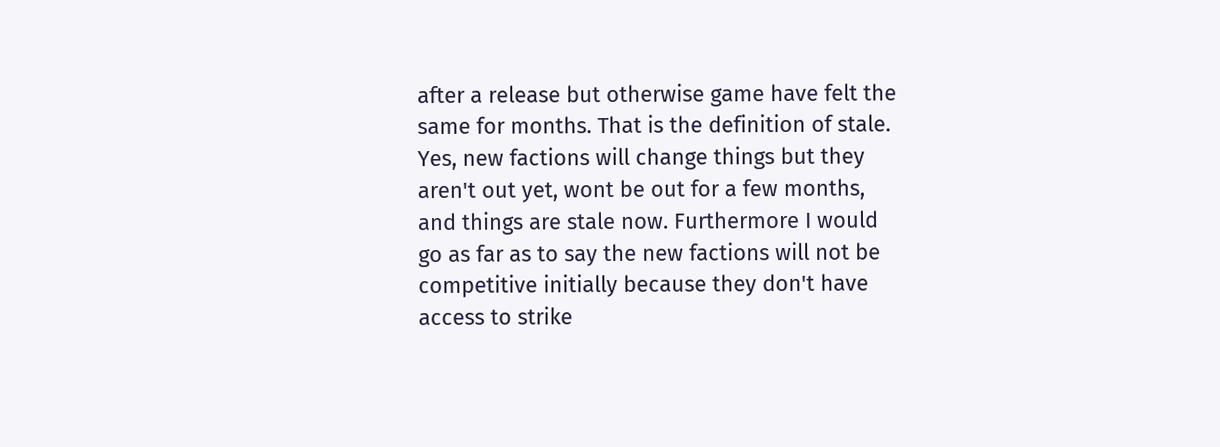after a release but otherwise game have felt the same for months. That is the definition of stale. Yes, new factions will change things but they aren't out yet, wont be out for a few months, and things are stale now. Furthermore I would go as far as to say the new factions will not be competitive initially because they don't have access to strike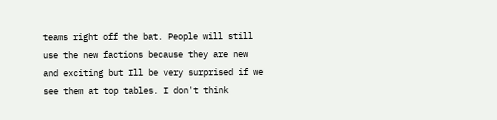teams right off the bat. People will still use the new factions because they are new and exciting but Ill be very surprised if we see them at top tables. I don't think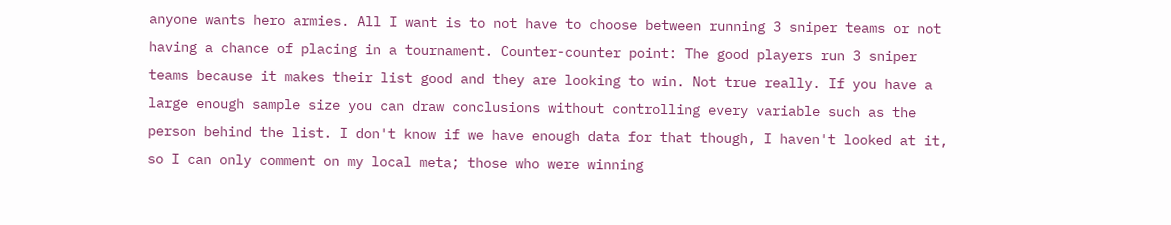anyone wants hero armies. All I want is to not have to choose between running 3 sniper teams or not having a chance of placing in a tournament. Counter-counter point: The good players run 3 sniper teams because it makes their list good and they are looking to win. Not true really. If you have a large enough sample size you can draw conclusions without controlling every variable such as the person behind the list. I don't know if we have enough data for that though, I haven't looked at it, so I can only comment on my local meta; those who were winning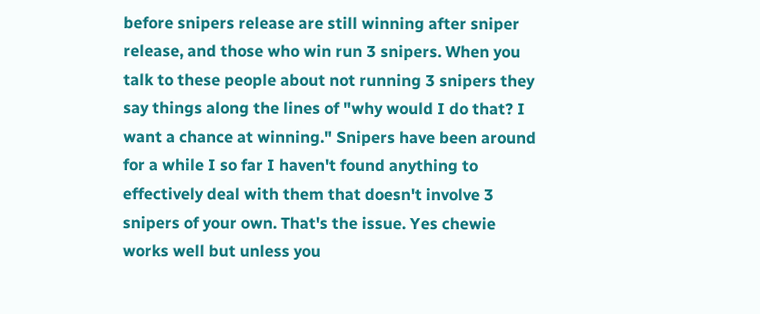before snipers release are still winning after sniper release, and those who win run 3 snipers. When you talk to these people about not running 3 snipers they say things along the lines of "why would I do that? I want a chance at winning." Snipers have been around for a while I so far I haven't found anything to effectively deal with them that doesn't involve 3 snipers of your own. That's the issue. Yes chewie works well but unless you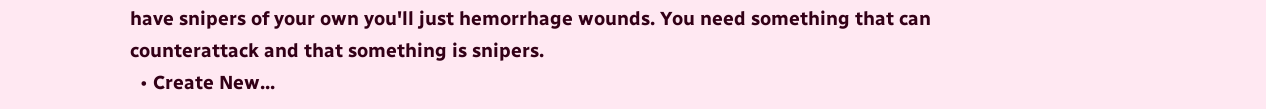have snipers of your own you'll just hemorrhage wounds. You need something that can counterattack and that something is snipers.
  • Create New...